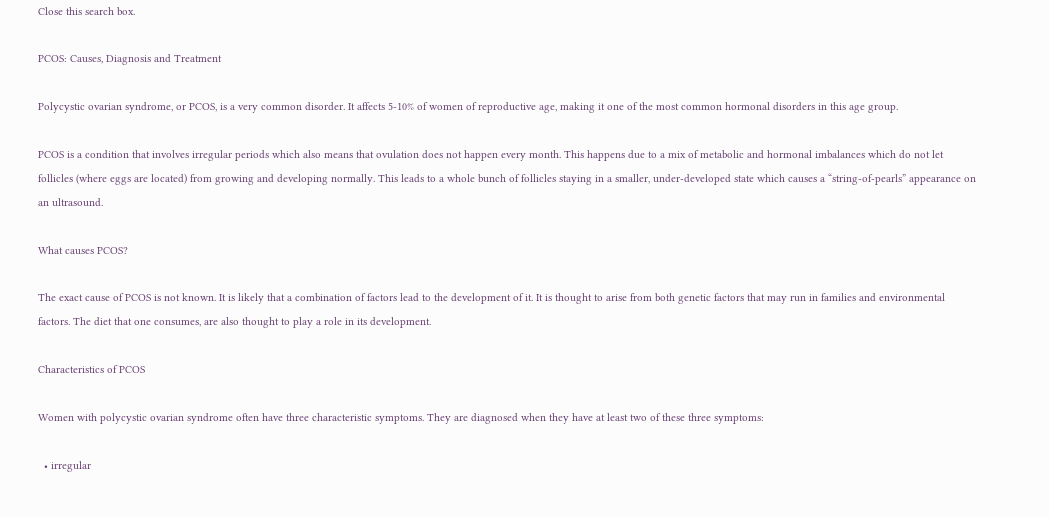Close this search box.

PCOS: Causes, Diagnosis and Treatment

Polycystic ovarian syndrome, or PCOS, is a very common disorder. It affects 5-10% of women of reproductive age, making it one of the most common hormonal disorders in this age group.

PCOS is a condition that involves irregular periods which also means that ovulation does not happen every month. This happens due to a mix of metabolic and hormonal imbalances which do not let follicles (where eggs are located) from growing and developing normally. This leads to a whole bunch of follicles staying in a smaller, under-developed state which causes a “string-of-pearls” appearance on an ultrasound.

What causes PCOS?

The exact cause of PCOS is not known. It is likely that a combination of factors lead to the development of it. It is thought to arise from both genetic factors that may run in families and environmental factors. The diet that one consumes, are also thought to play a role in its development.

Characteristics of PCOS

Women with polycystic ovarian syndrome often have three characteristic symptoms. They are diagnosed when they have at least two of these three symptoms:

  • irregular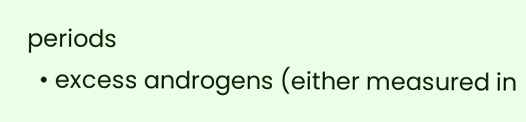periods
  • excess androgens (either measured in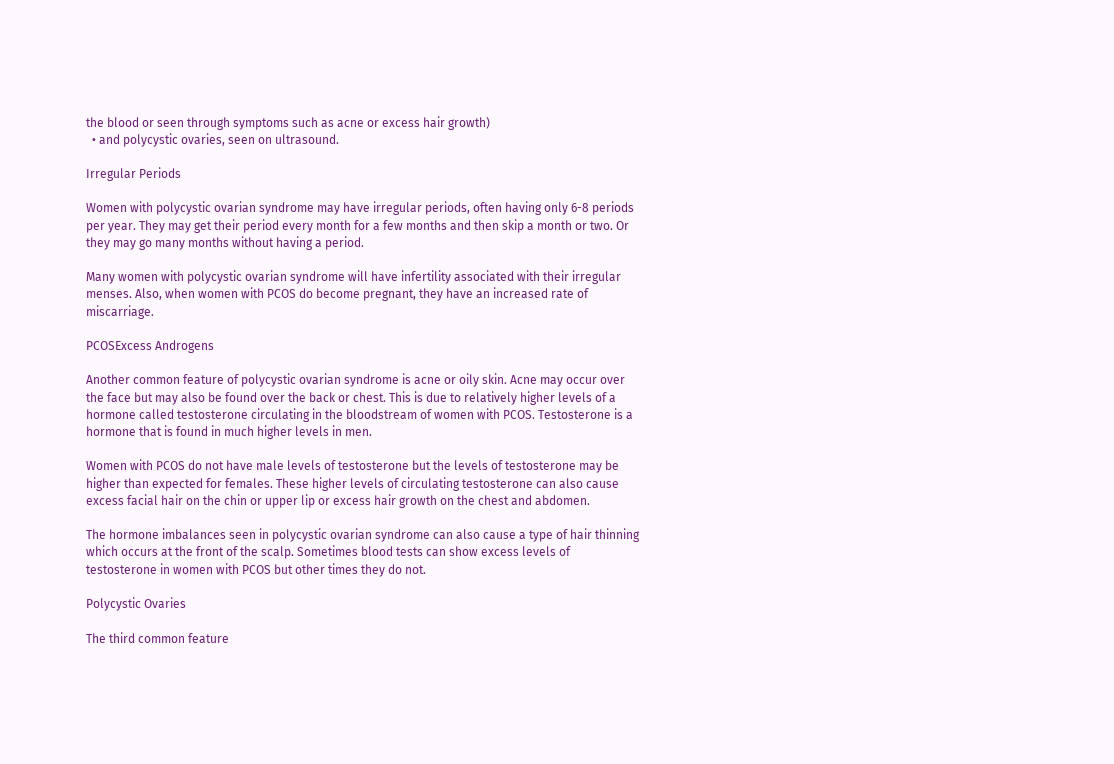the blood or seen through symptoms such as acne or excess hair growth)
  • and polycystic ovaries, seen on ultrasound.

Irregular Periods

Women with polycystic ovarian syndrome may have irregular periods, often having only 6-8 periods per year. They may get their period every month for a few months and then skip a month or two. Or they may go many months without having a period.

Many women with polycystic ovarian syndrome will have infertility associated with their irregular menses. Also, when women with PCOS do become pregnant, they have an increased rate of miscarriage.

PCOSExcess Androgens

Another common feature of polycystic ovarian syndrome is acne or oily skin. Acne may occur over the face but may also be found over the back or chest. This is due to relatively higher levels of a hormone called testosterone circulating in the bloodstream of women with PCOS. Testosterone is a hormone that is found in much higher levels in men.

Women with PCOS do not have male levels of testosterone but the levels of testosterone may be higher than expected for females. These higher levels of circulating testosterone can also cause excess facial hair on the chin or upper lip or excess hair growth on the chest and abdomen.

The hormone imbalances seen in polycystic ovarian syndrome can also cause a type of hair thinning which occurs at the front of the scalp. Sometimes blood tests can show excess levels of testosterone in women with PCOS but other times they do not.

Polycystic Ovaries

The third common feature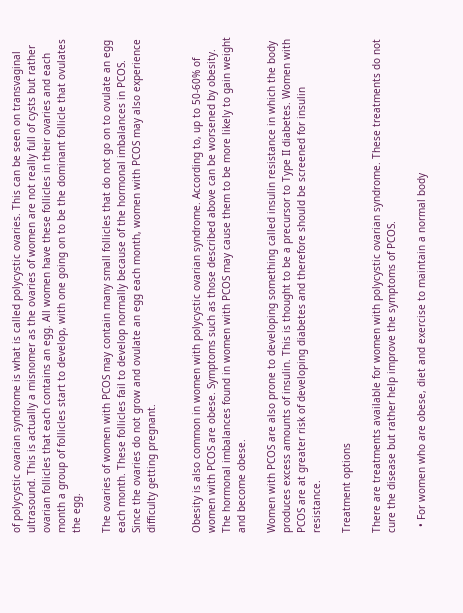of polycystic ovarian syndrome is what is called polycystic ovaries. This can be seen on transvaginal ultrasound. This is actually a misnomer as the ovaries of women are not really full of cysts but rather ovarian follicles that each contains an egg. All women have these follicles in their ovaries and each month a group of follicles start to develop, with one going on to be the dominant follicle that ovulates the egg.

The ovaries of women with PCOS may contain many small follicles that do not go on to ovulate an egg each month. These follicles fail to develop normally because of the hormonal imbalances in PCOS. Since the ovaries do not grow and ovulate an egg each month, women with PCOS may also experience difficulty getting pregnant.


Obesity is also common in women with polycystic ovarian syndrome. According to, up to 50-60% of women with PCOS are obese. Symptoms such as those described above can be worsened by obesity. The hormonal imbalances found in women with PCOS may cause them to be more likely to gain weight and become obese.

Women with PCOS are also prone to developing something called insulin resistance in which the body produces excess amounts of insulin. This is thought to be a precursor to Type II diabetes. Women with PCOS are at greater risk of developing diabetes and therefore should be screened for insulin resistance.

Treatment options

There are treatments available for women with polycystic ovarian syndrome. These treatments do not cure the disease but rather help improve the symptoms of PCOS.

  • For women who are obese, diet and exercise to maintain a normal body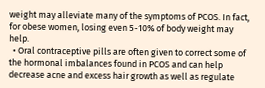weight may alleviate many of the symptoms of PCOS. In fact, for obese women, losing even 5-10% of body weight may help.
  • Oral contraceptive pills are often given to correct some of the hormonal imbalances found in PCOS and can help decrease acne and excess hair growth as well as regulate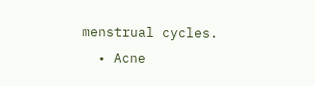menstrual cycles.
  • Acne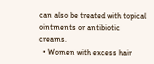can also be treated with topical ointments or antibiotic creams.
  • Women with excess hair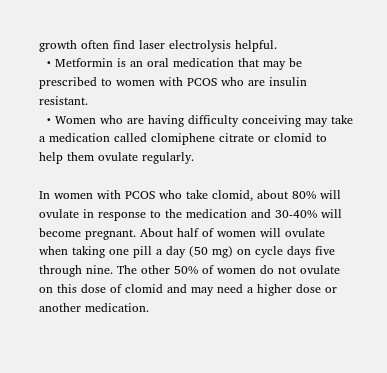growth often find laser electrolysis helpful.
  • Metformin is an oral medication that may be prescribed to women with PCOS who are insulin resistant.
  • Women who are having difficulty conceiving may take a medication called clomiphene citrate or clomid to help them ovulate regularly.

In women with PCOS who take clomid, about 80% will ovulate in response to the medication and 30-40% will become pregnant. About half of women will ovulate when taking one pill a day (50 mg) on cycle days five through nine. The other 50% of women do not ovulate on this dose of clomid and may need a higher dose or another medication.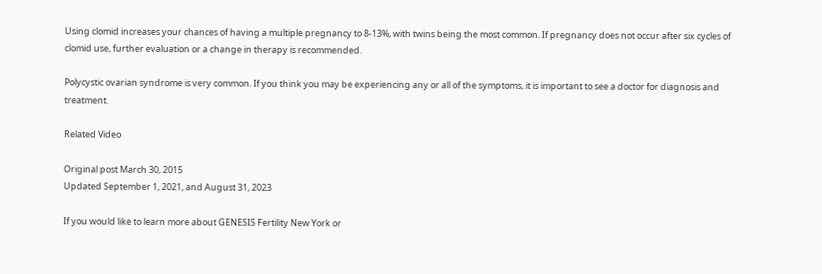Using clomid increases your chances of having a multiple pregnancy to 8-13%, with twins being the most common. If pregnancy does not occur after six cycles of clomid use, further evaluation or a change in therapy is recommended.

Polycystic ovarian syndrome is very common. If you think you may be experiencing any or all of the symptoms, it is important to see a doctor for diagnosis and treatment.

Related Video

Original post March 30, 2015
Updated September 1, 2021, and August 31, 2023

If you would like to learn more about GENESIS Fertility New York or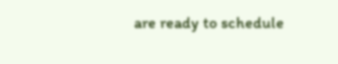are ready to schedule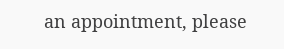an appointment, please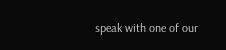speak with one of our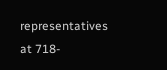representatives at 718-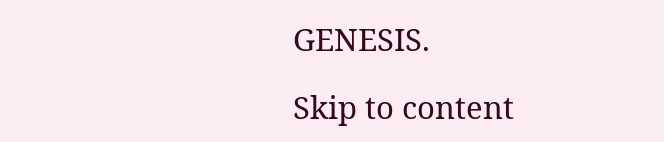GENESIS.

Skip to content